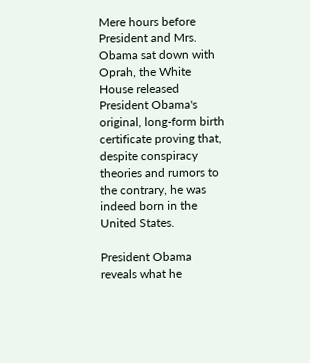Mere hours before President and Mrs. Obama sat down with Oprah, the White House released President Obama's original, long-form birth certificate proving that, despite conspiracy theories and rumors to the contrary, he was indeed born in the United States.

President Obama reveals what he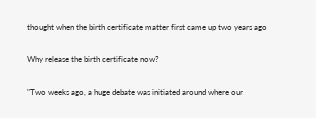thought when the birth certificate matter first came up two years ago

Why release the birth certificate now?

"Two weeks ago, a huge debate was initiated around where our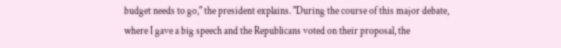budget needs to go," the president explains. "During the course of this major debate, where I gave a big speech and the Republicans voted on their proposal, the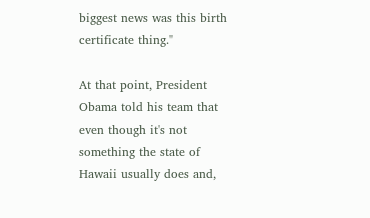biggest news was this birth certificate thing."

At that point, President Obama told his team that even though it's not something the state of Hawaii usually does and,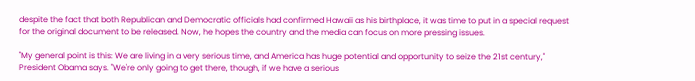despite the fact that both Republican and Democratic officials had confirmed Hawaii as his birthplace, it was time to put in a special request for the original document to be released. Now, he hopes the country and the media can focus on more pressing issues.

"My general point is this: We are living in a very serious time, and America has huge potential and opportunity to seize the 21st century," President Obama says. "We're only going to get there, though, if we have a serious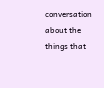conversation about the things that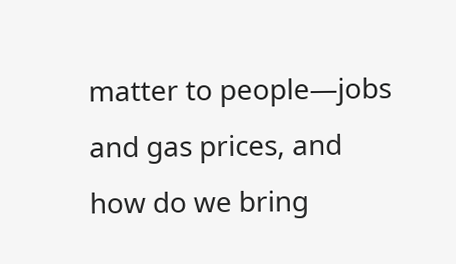matter to people—jobs and gas prices, and how do we bring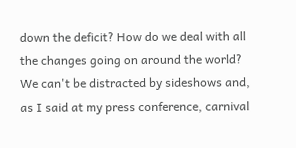down the deficit? How do we deal with all the changes going on around the world? We can't be distracted by sideshows and, as I said at my press conference, carnival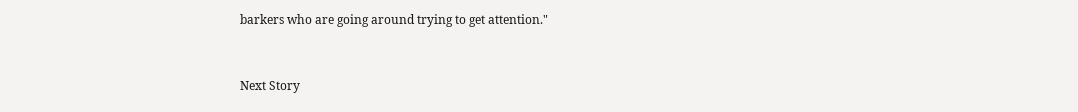barkers who are going around trying to get attention."


Next Story